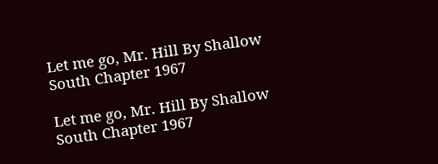Let me go, Mr. Hill By Shallow South Chapter 1967

Let me go, Mr. Hill By Shallow South Chapter 1967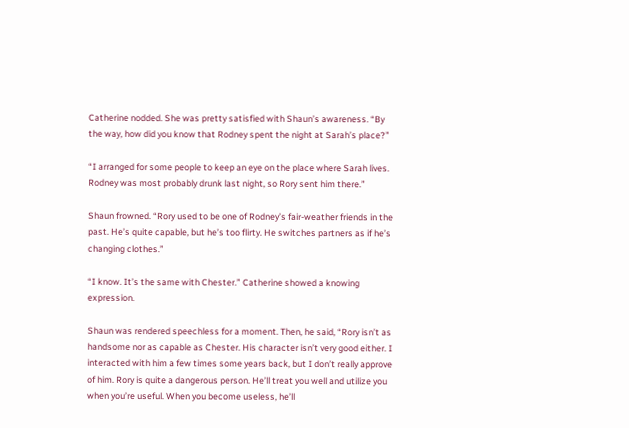Catherine nodded. She was pretty satisfied with Shaun’s awareness. “By the way, how did you know that Rodney spent the night at Sarah’s place?”

“I arranged for some people to keep an eye on the place where Sarah lives. Rodney was most probably drunk last night, so Rory sent him there.”

Shaun frowned. “Rory used to be one of Rodney’s fair-weather friends in the past. He’s quite capable, but he’s too flirty. He switches partners as if he’s changing clothes.”

“I know. It’s the same with Chester.” Catherine showed a knowing expression.

Shaun was rendered speechless for a moment. Then, he said, “Rory isn’t as handsome nor as capable as Chester. His character isn’t very good either. I interacted with him a few times some years back, but I don’t really approve of him. Rory is quite a dangerous person. He’ll treat you well and utilize you when you’re useful. When you become useless, he’ll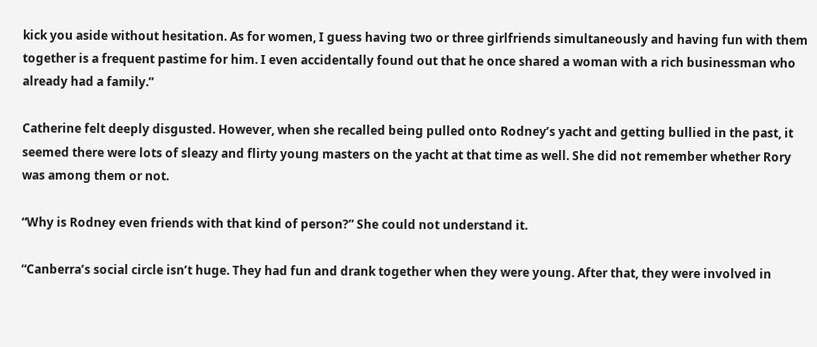kick you aside without hesitation. As for women, I guess having two or three girlfriends simultaneously and having fun with them together is a frequent pastime for him. I even accidentally found out that he once shared a woman with a rich businessman who already had a family.”

Catherine felt deeply disgusted. However, when she recalled being pulled onto Rodney’s yacht and getting bullied in the past, it seemed there were lots of sleazy and flirty young masters on the yacht at that time as well. She did not remember whether Rory was among them or not.

“Why is Rodney even friends with that kind of person?” She could not understand it.

“Canberra’s social circle isn’t huge. They had fun and drank together when they were young. After that, they were involved in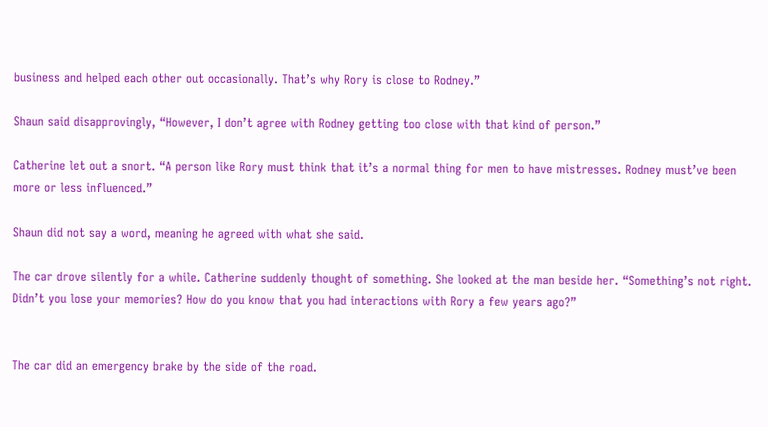business and helped each other out occasionally. That’s why Rory is close to Rodney.”

Shaun said disapprovingly, “However, I don’t agree with Rodney getting too close with that kind of person.”

Catherine let out a snort. “A person like Rory must think that it’s a normal thing for men to have mistresses. Rodney must’ve been more or less influenced.”

Shaun did not say a word, meaning he agreed with what she said.

The car drove silently for a while. Catherine suddenly thought of something. She looked at the man beside her. “Something’s not right. Didn’t you lose your memories? How do you know that you had interactions with Rory a few years ago?”


The car did an emergency brake by the side of the road.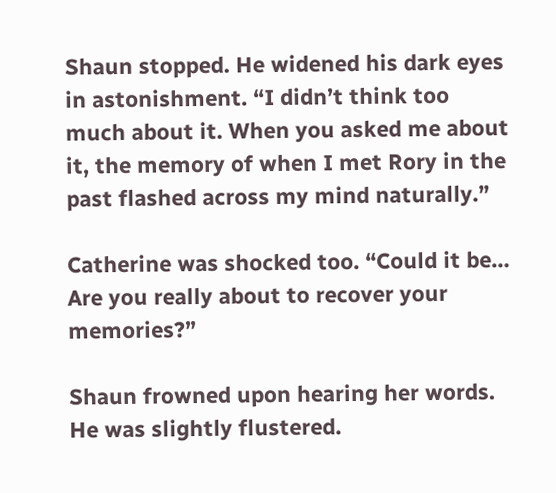Shaun stopped. He widened his dark eyes in astonishment. “I didn’t think too much about it. When you asked me about it, the memory of when I met Rory in the past flashed across my mind naturally.”

Catherine was shocked too. “Could it be… Are you really about to recover your memories?”

Shaun frowned upon hearing her words. He was slightly flustered.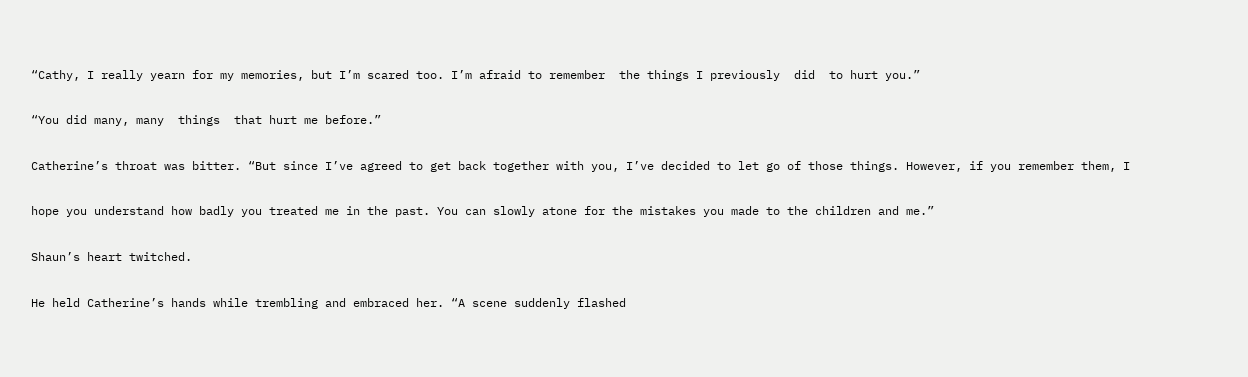“Cathy, I really yearn for my memories, but I’m scared too. I’m afraid to remember  the things I previously  did  to hurt you.”

“You did many, many  things  that hurt me before.”

Catherine’s throat was bitter. “But since I’ve agreed to get back together with you, I’ve decided to let go of those things. However, if you remember them, I

hope you understand how badly you treated me in the past. You can slowly atone for the mistakes you made to the children and me.”

Shaun’s heart twitched.

He held Catherine’s hands while trembling and embraced her. “A scene suddenly flashed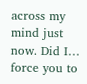across my mind just now. Did I… force you to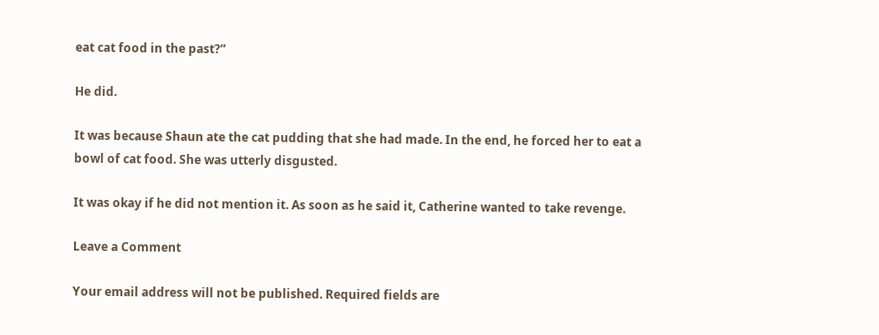eat cat food in the past?”

He did.

It was because Shaun ate the cat pudding that she had made. In the end, he forced her to eat a bowl of cat food. She was utterly disgusted.

It was okay if he did not mention it. As soon as he said it, Catherine wanted to take revenge.

Leave a Comment

Your email address will not be published. Required fields are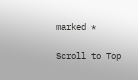marked *

Scroll to Top